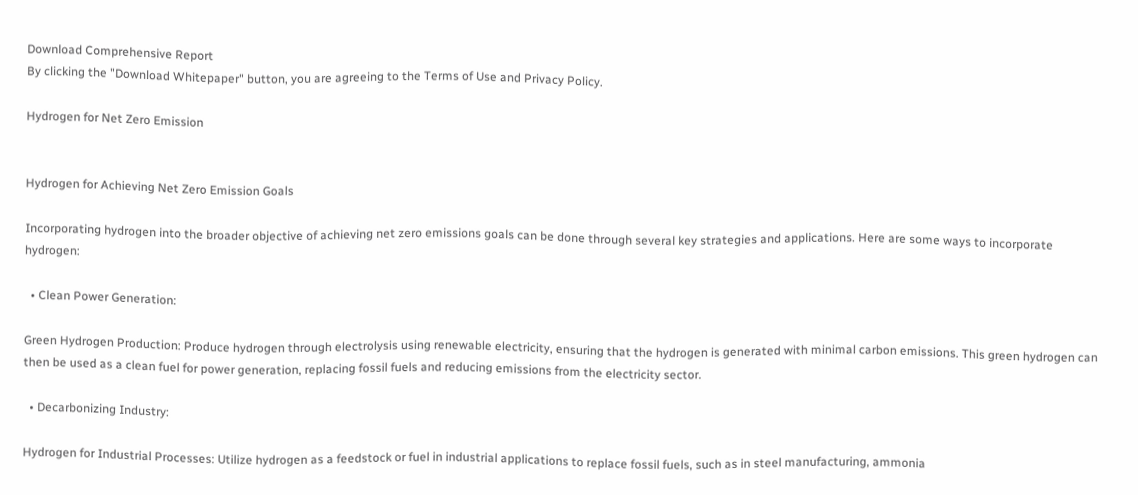Download Comprehensive Report
By clicking the "Download Whitepaper" button, you are agreeing to the Terms of Use and Privacy Policy.

Hydrogen for Net Zero Emission


Hydrogen for Achieving Net Zero Emission Goals

Incorporating hydrogen into the broader objective of achieving net zero emissions goals can be done through several key strategies and applications. Here are some ways to incorporate hydrogen:

  • Clean Power Generation:

Green Hydrogen Production: Produce hydrogen through electrolysis using renewable electricity, ensuring that the hydrogen is generated with minimal carbon emissions. This green hydrogen can then be used as a clean fuel for power generation, replacing fossil fuels and reducing emissions from the electricity sector.

  • Decarbonizing Industry:

Hydrogen for Industrial Processes: Utilize hydrogen as a feedstock or fuel in industrial applications to replace fossil fuels, such as in steel manufacturing, ammonia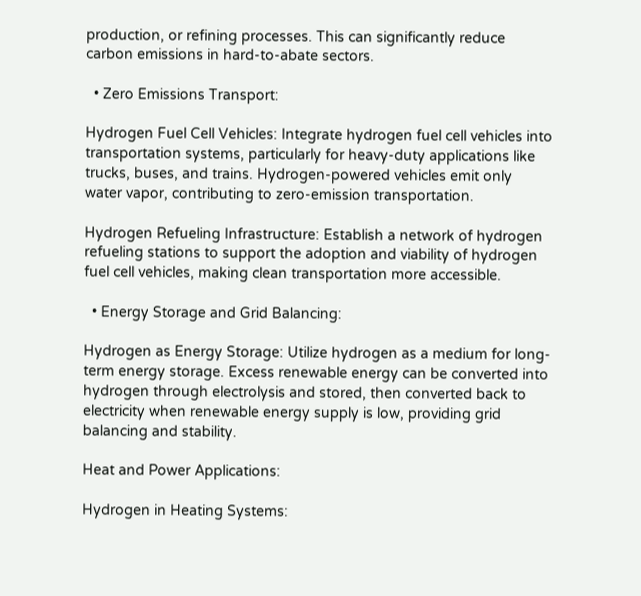production, or refining processes. This can significantly reduce carbon emissions in hard-to-abate sectors.

  • Zero Emissions Transport:

Hydrogen Fuel Cell Vehicles: Integrate hydrogen fuel cell vehicles into transportation systems, particularly for heavy-duty applications like trucks, buses, and trains. Hydrogen-powered vehicles emit only water vapor, contributing to zero-emission transportation.

Hydrogen Refueling Infrastructure: Establish a network of hydrogen refueling stations to support the adoption and viability of hydrogen fuel cell vehicles, making clean transportation more accessible.

  • Energy Storage and Grid Balancing:

Hydrogen as Energy Storage: Utilize hydrogen as a medium for long-term energy storage. Excess renewable energy can be converted into hydrogen through electrolysis and stored, then converted back to electricity when renewable energy supply is low, providing grid balancing and stability.

Heat and Power Applications:

Hydrogen in Heating Systems: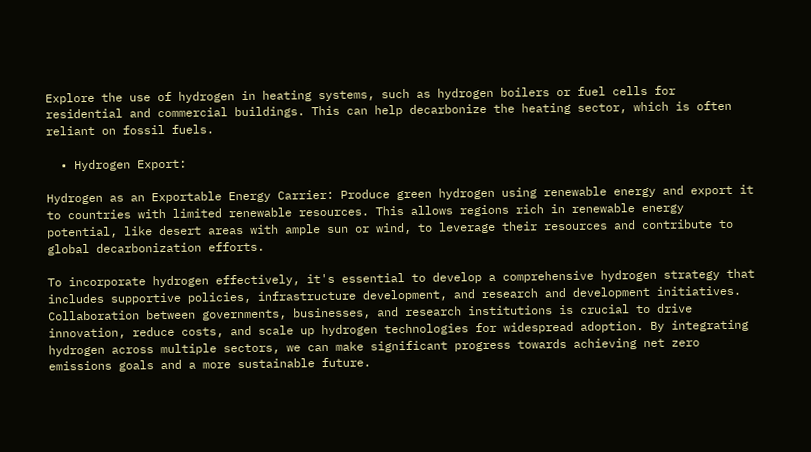Explore the use of hydrogen in heating systems, such as hydrogen boilers or fuel cells for residential and commercial buildings. This can help decarbonize the heating sector, which is often reliant on fossil fuels.

  • Hydrogen Export:

Hydrogen as an Exportable Energy Carrier: Produce green hydrogen using renewable energy and export it to countries with limited renewable resources. This allows regions rich in renewable energy potential, like desert areas with ample sun or wind, to leverage their resources and contribute to global decarbonization efforts.

To incorporate hydrogen effectively, it's essential to develop a comprehensive hydrogen strategy that includes supportive policies, infrastructure development, and research and development initiatives. Collaboration between governments, businesses, and research institutions is crucial to drive innovation, reduce costs, and scale up hydrogen technologies for widespread adoption. By integrating hydrogen across multiple sectors, we can make significant progress towards achieving net zero emissions goals and a more sustainable future.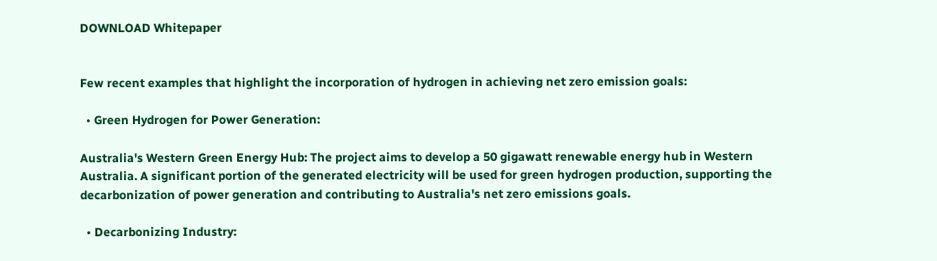DOWNLOAD Whitepaper


Few recent examples that highlight the incorporation of hydrogen in achieving net zero emission goals:

  • Green Hydrogen for Power Generation:

Australia's Western Green Energy Hub: The project aims to develop a 50 gigawatt renewable energy hub in Western Australia. A significant portion of the generated electricity will be used for green hydrogen production, supporting the decarbonization of power generation and contributing to Australia's net zero emissions goals.

  • Decarbonizing Industry: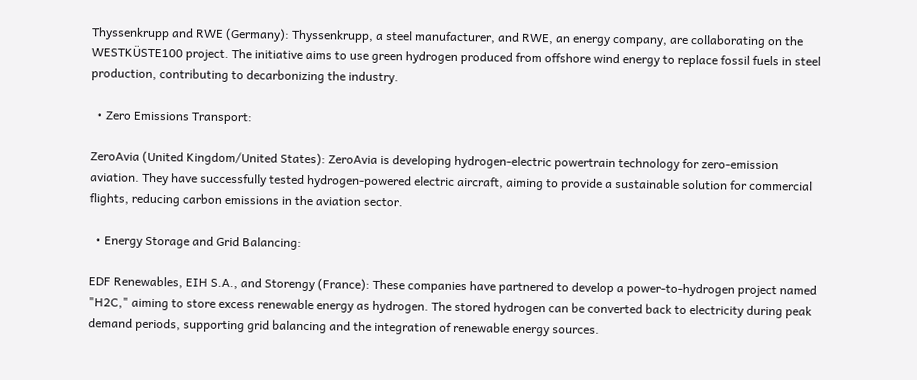Thyssenkrupp and RWE (Germany): Thyssenkrupp, a steel manufacturer, and RWE, an energy company, are collaborating on the WESTKÜSTE100 project. The initiative aims to use green hydrogen produced from offshore wind energy to replace fossil fuels in steel production, contributing to decarbonizing the industry.

  • Zero Emissions Transport:

ZeroAvia (United Kingdom/United States): ZeroAvia is developing hydrogen-electric powertrain technology for zero-emission aviation. They have successfully tested hydrogen-powered electric aircraft, aiming to provide a sustainable solution for commercial flights, reducing carbon emissions in the aviation sector.

  • Energy Storage and Grid Balancing:

EDF Renewables, EIH S.A., and Storengy (France): These companies have partnered to develop a power-to-hydrogen project named "H2C," aiming to store excess renewable energy as hydrogen. The stored hydrogen can be converted back to electricity during peak demand periods, supporting grid balancing and the integration of renewable energy sources.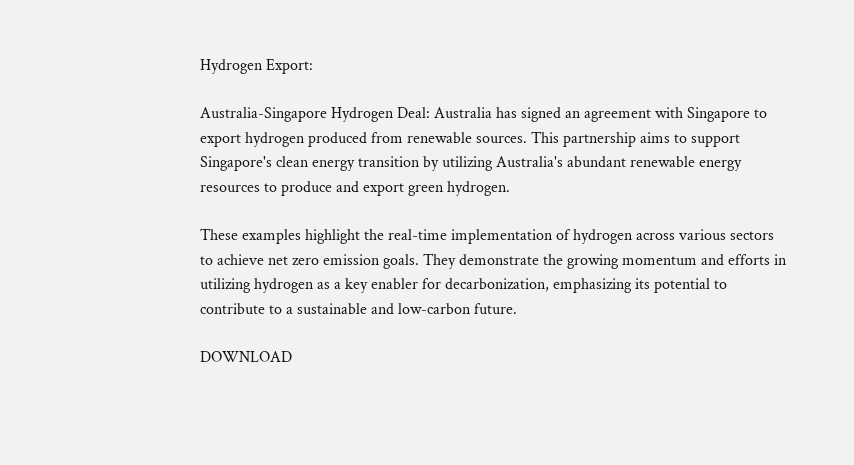Hydrogen Export:

Australia-Singapore Hydrogen Deal: Australia has signed an agreement with Singapore to export hydrogen produced from renewable sources. This partnership aims to support Singapore's clean energy transition by utilizing Australia's abundant renewable energy resources to produce and export green hydrogen.

These examples highlight the real-time implementation of hydrogen across various sectors to achieve net zero emission goals. They demonstrate the growing momentum and efforts in utilizing hydrogen as a key enabler for decarbonization, emphasizing its potential to contribute to a sustainable and low-carbon future.

DOWNLOAD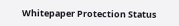Whitepaper Protection Status